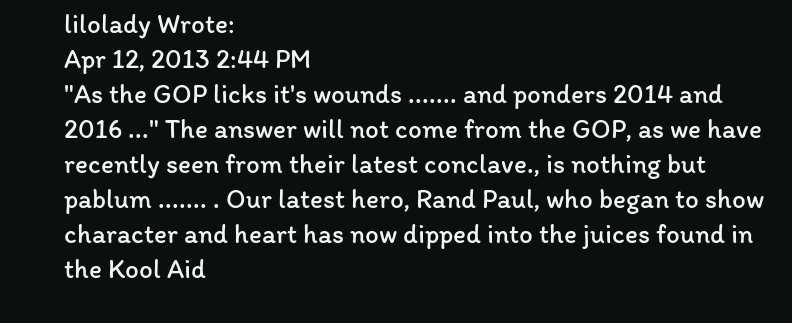lilolady Wrote:
Apr 12, 2013 2:44 PM
"As the GOP licks it's wounds ....... and ponders 2014 and 2016 ..." The answer will not come from the GOP, as we have recently seen from their latest conclave., is nothing but pablum ....... . Our latest hero, Rand Paul, who began to show character and heart has now dipped into the juices found in the Kool Aid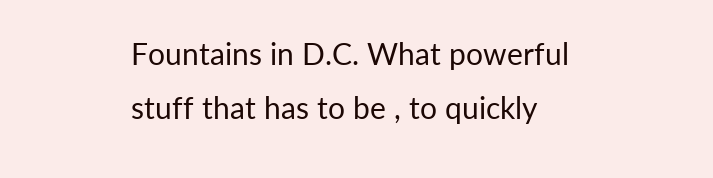Fountains in D.C. What powerful stuff that has to be , to quickly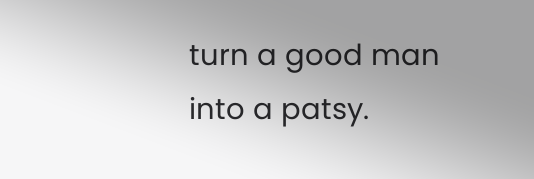turn a good man into a patsy.